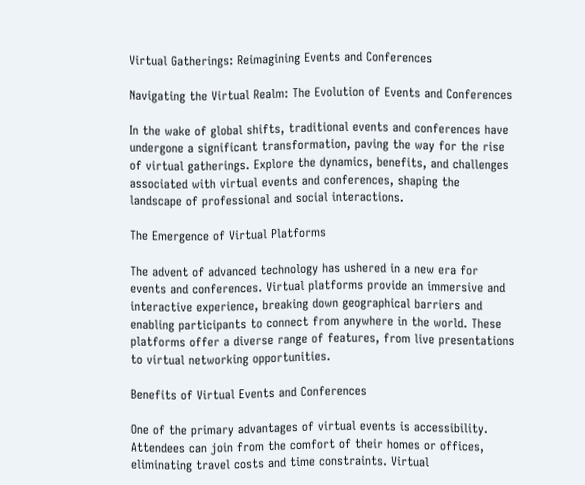Virtual Gatherings: Reimagining Events and Conferences

Navigating the Virtual Realm: The Evolution of Events and Conferences

In the wake of global shifts, traditional events and conferences have undergone a significant transformation, paving the way for the rise of virtual gatherings. Explore the dynamics, benefits, and challenges associated with virtual events and conferences, shaping the landscape of professional and social interactions.

The Emergence of Virtual Platforms

The advent of advanced technology has ushered in a new era for events and conferences. Virtual platforms provide an immersive and interactive experience, breaking down geographical barriers and enabling participants to connect from anywhere in the world. These platforms offer a diverse range of features, from live presentations to virtual networking opportunities.

Benefits of Virtual Events and Conferences

One of the primary advantages of virtual events is accessibility. Attendees can join from the comfort of their homes or offices, eliminating travel costs and time constraints. Virtual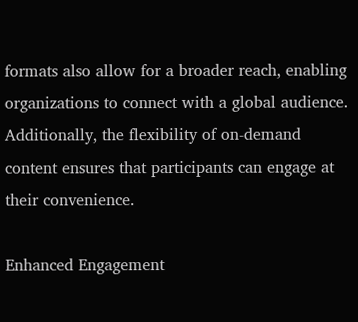formats also allow for a broader reach, enabling organizations to connect with a global audience. Additionally, the flexibility of on-demand content ensures that participants can engage at their convenience.

Enhanced Engagement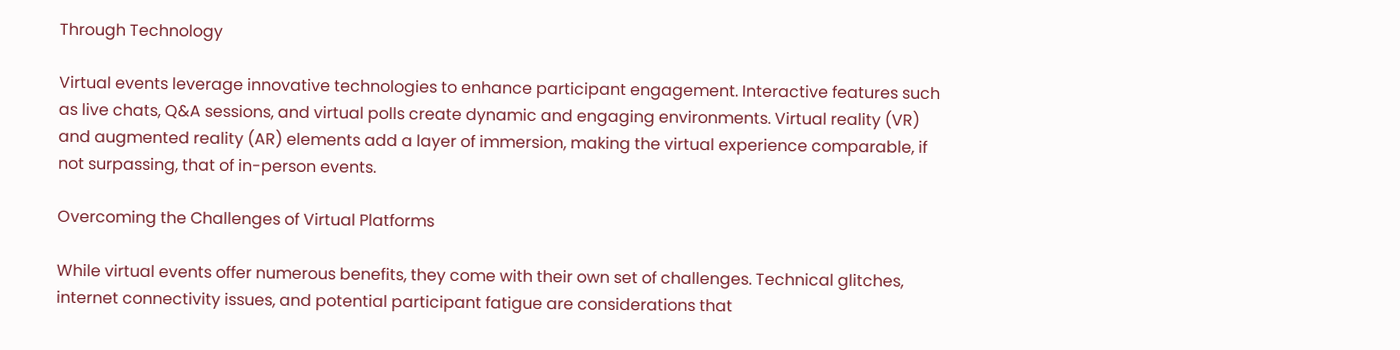Through Technology

Virtual events leverage innovative technologies to enhance participant engagement. Interactive features such as live chats, Q&A sessions, and virtual polls create dynamic and engaging environments. Virtual reality (VR) and augmented reality (AR) elements add a layer of immersion, making the virtual experience comparable, if not surpassing, that of in-person events.

Overcoming the Challenges of Virtual Platforms

While virtual events offer numerous benefits, they come with their own set of challenges. Technical glitches, internet connectivity issues, and potential participant fatigue are considerations that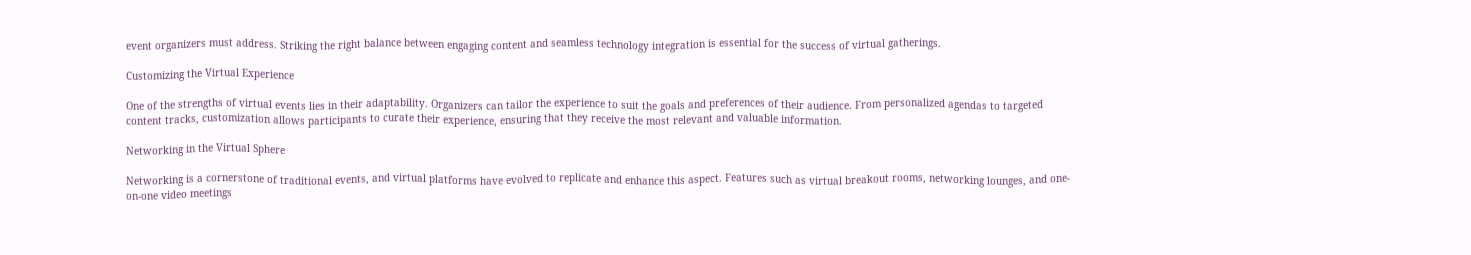event organizers must address. Striking the right balance between engaging content and seamless technology integration is essential for the success of virtual gatherings.

Customizing the Virtual Experience

One of the strengths of virtual events lies in their adaptability. Organizers can tailor the experience to suit the goals and preferences of their audience. From personalized agendas to targeted content tracks, customization allows participants to curate their experience, ensuring that they receive the most relevant and valuable information.

Networking in the Virtual Sphere

Networking is a cornerstone of traditional events, and virtual platforms have evolved to replicate and enhance this aspect. Features such as virtual breakout rooms, networking lounges, and one-on-one video meetings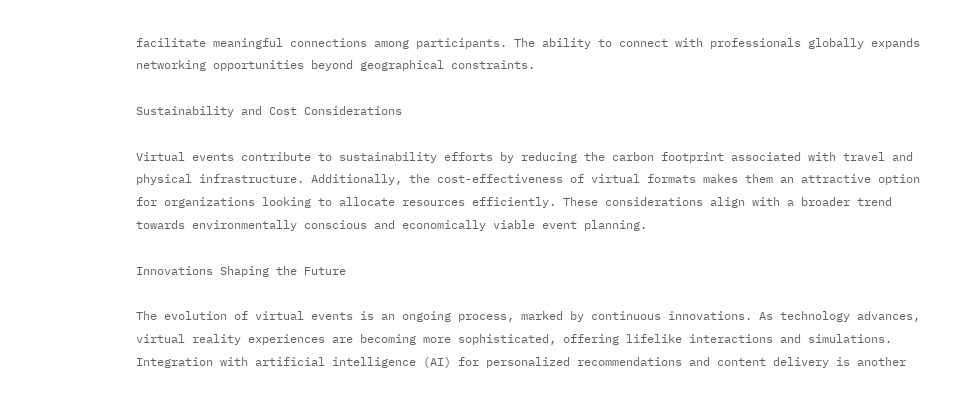facilitate meaningful connections among participants. The ability to connect with professionals globally expands networking opportunities beyond geographical constraints.

Sustainability and Cost Considerations

Virtual events contribute to sustainability efforts by reducing the carbon footprint associated with travel and physical infrastructure. Additionally, the cost-effectiveness of virtual formats makes them an attractive option for organizations looking to allocate resources efficiently. These considerations align with a broader trend towards environmentally conscious and economically viable event planning.

Innovations Shaping the Future

The evolution of virtual events is an ongoing process, marked by continuous innovations. As technology advances, virtual reality experiences are becoming more sophisticated, offering lifelike interactions and simulations. Integration with artificial intelligence (AI) for personalized recommendations and content delivery is another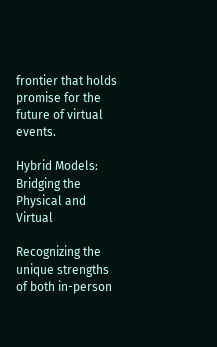frontier that holds promise for the future of virtual events.

Hybrid Models: Bridging the Physical and Virtual

Recognizing the unique strengths of both in-person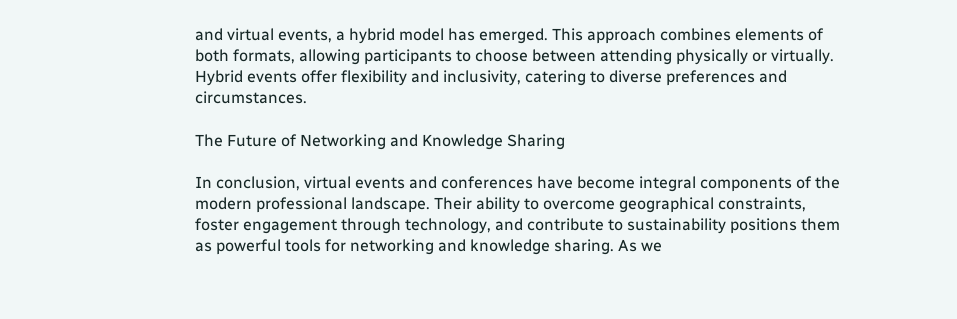and virtual events, a hybrid model has emerged. This approach combines elements of both formats, allowing participants to choose between attending physically or virtually. Hybrid events offer flexibility and inclusivity, catering to diverse preferences and circumstances.

The Future of Networking and Knowledge Sharing

In conclusion, virtual events and conferences have become integral components of the modern professional landscape. Their ability to overcome geographical constraints, foster engagement through technology, and contribute to sustainability positions them as powerful tools for networking and knowledge sharing. As we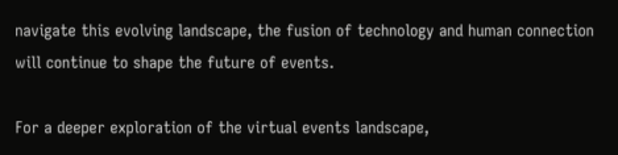navigate this evolving landscape, the fusion of technology and human connection will continue to shape the future of events.

For a deeper exploration of the virtual events landscape,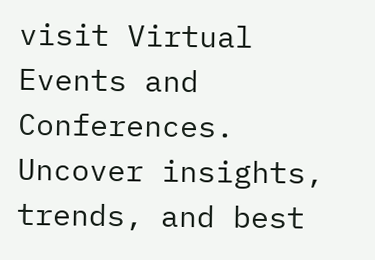visit Virtual Events and Conferences. Uncover insights, trends, and best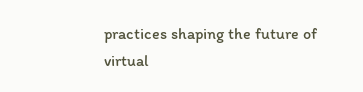practices shaping the future of virtual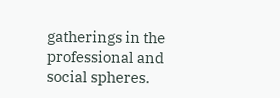gatherings in the professional and social spheres.